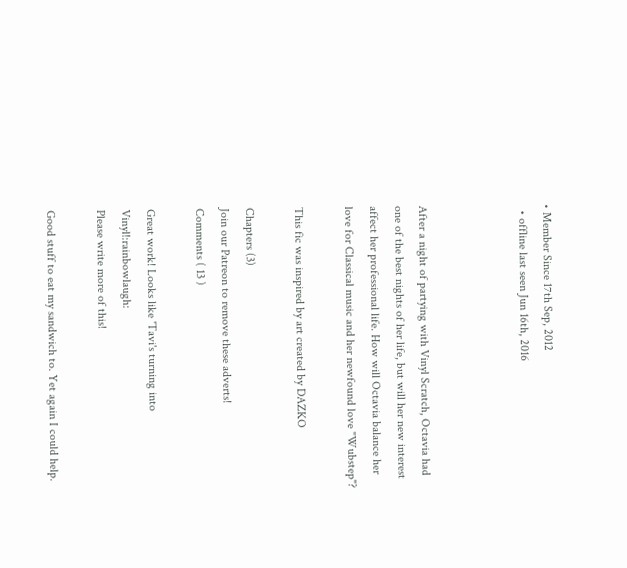• Member Since 17th Sep, 2012
  • offline last seen Jun 16th, 2016



After a night of partying with Vinyl Scratch, Octavia had one of the best nights of her life, but will her new interest affect her professional life. How will Octavia balance her love for Classical music and her newfound love "Wubstep"?

This fic was inspired by art created by DAZKO

Chapters (3)
Join our Patreon to remove these adverts!
Comments ( 13 )

Great work! Looks like 'Tavi's turning into Vinyl!:rainbowlaugh:
Please write more of this!

Good stuff to eat my sandwich to. Yet again I could help.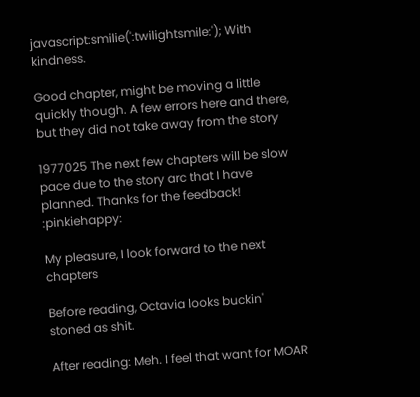javascript:smilie(':twilightsmile:'); With kindness.

Good chapter, might be moving a little quickly though. A few errors here and there, but they did not take away from the story

1977025 The next few chapters will be slow pace due to the story arc that I have planned. Thanks for the feedback! :pinkiehappy:

My pleasure, I look forward to the next chapters

Before reading, Octavia looks buckin' stoned as shit.

After reading: Meh. I feel that want for MOAR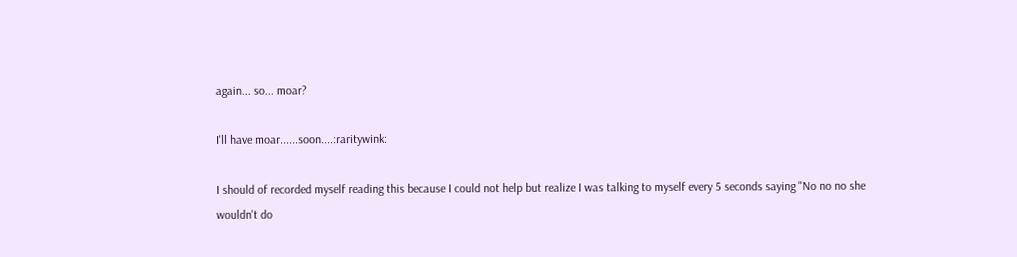again... so... moar?

I'll have moar......soon....:raritywink:

I should of recorded myself reading this because I could not help but realize I was talking to myself every 5 seconds saying "No no no she wouldn't do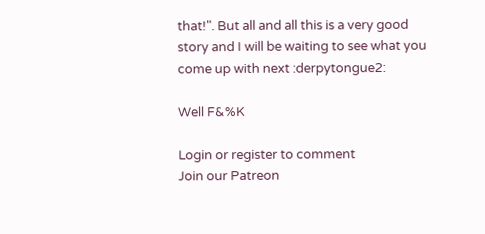that!". But all and all this is a very good story and I will be waiting to see what you come up with next :derpytongue2:

Well F&%K

Login or register to comment
Join our Patreon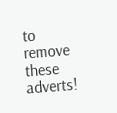to remove these adverts!